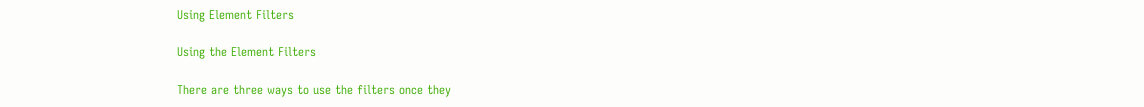Using Element Filters

Using the Element Filters

There are three ways to use the filters once they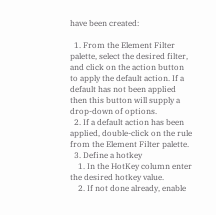have been created:

  1. From the Element Filter palette, select the desired filter, and click on the action button to apply the default action. If a default has not been applied then this button will supply a drop-down of options.
  2. If a default action has been applied, double-click on the rule from the Element Filter palette.
  3. Define a hotkey
    1. In the HotKey column enter the desired hotkey value.
    2. If not done already, enable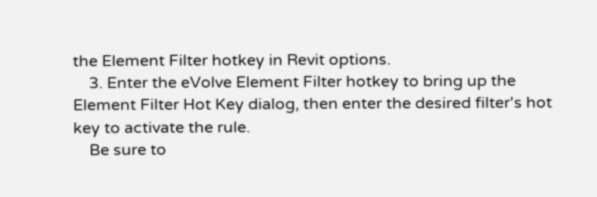the Element Filter hotkey in Revit options.
    3. Enter the eVolve Element Filter hotkey to bring up the Element Filter Hot Key dialog, then enter the desired filter's hot key to activate the rule.
    Be sure to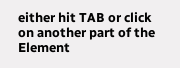either hit TAB or click on another part of the Element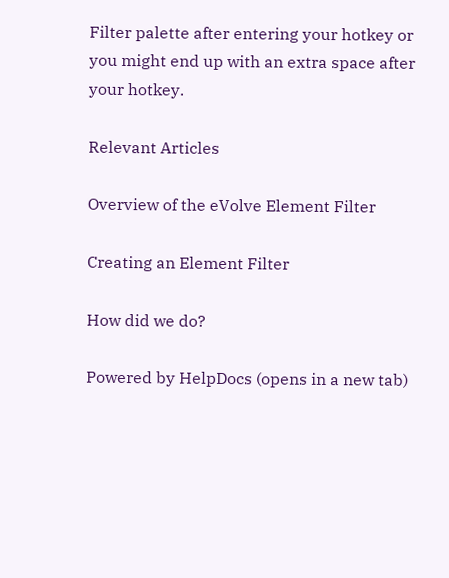Filter palette after entering your hotkey or you might end up with an extra space after your hotkey.

Relevant Articles

Overview of the eVolve Element Filter

Creating an Element Filter

How did we do?

Powered by HelpDocs (opens in a new tab)